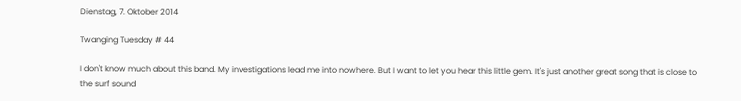Dienstag, 7. Oktober 2014

Twanging Tuesday # 44

I don't know much about this band. My investigations lead me into nowhere. But I want to let you hear this little gem. It's just another great song that is close to the surf sound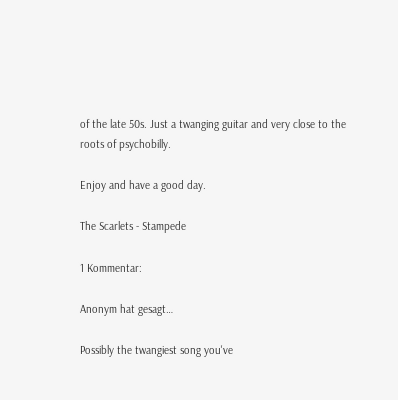of the late 50s. Just a twanging guitar and very close to the roots of psychobilly.

Enjoy and have a good day.

The Scarlets - Stampede

1 Kommentar:

Anonym hat gesagt…

Possibly the twangiest song you've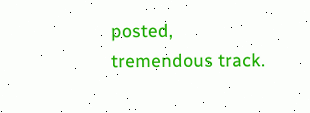posted, tremendous track.